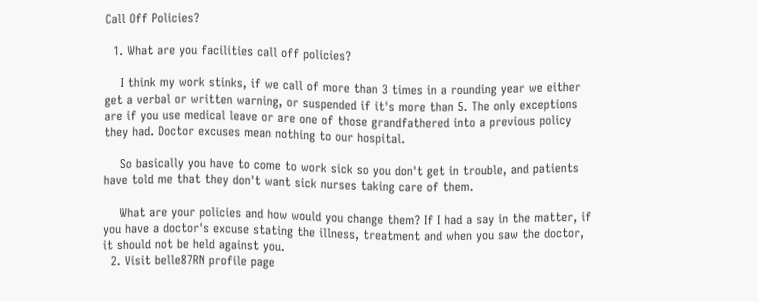Call Off Policies?

  1. What are you facilities call off policies?

    I think my work stinks, if we call of more than 3 times in a rounding year we either get a verbal or written warning, or suspended if it's more than 5. The only exceptions are if you use medical leave or are one of those grandfathered into a previous policy they had. Doctor excuses mean nothing to our hospital.

    So basically you have to come to work sick so you don't get in trouble, and patients have told me that they don't want sick nurses taking care of them.

    What are your policies and how would you change them? If I had a say in the matter, if you have a doctor's excuse stating the illness, treatment and when you saw the doctor, it should not be held against you.
  2. Visit belle87RN profile page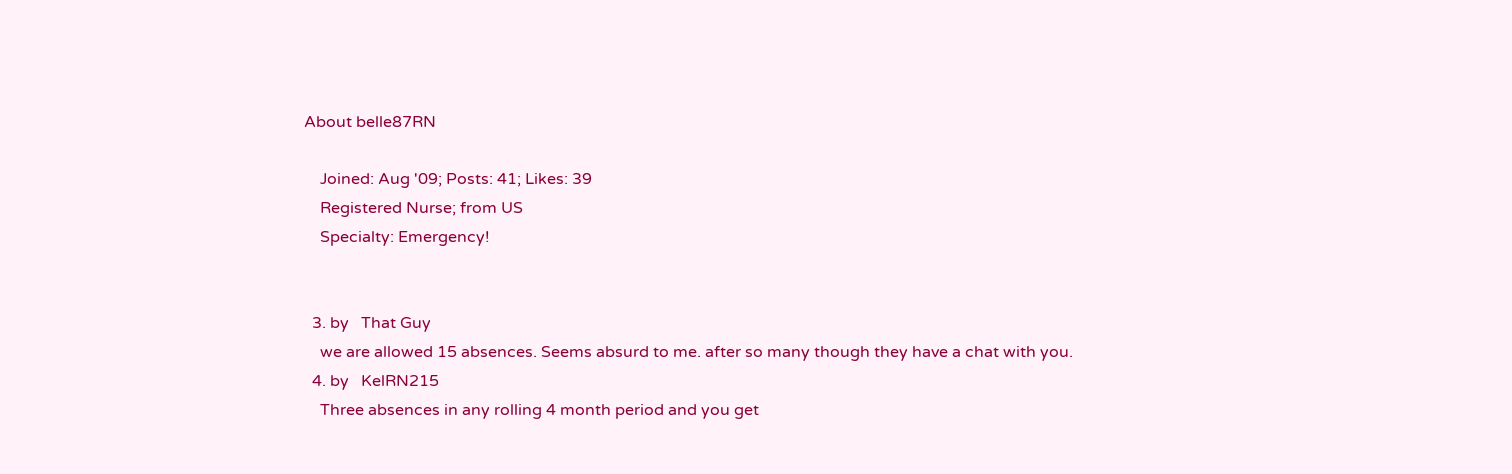About belle87RN

    Joined: Aug '09; Posts: 41; Likes: 39
    Registered Nurse; from US
    Specialty: Emergency!


  3. by   That Guy
    we are allowed 15 absences. Seems absurd to me. after so many though they have a chat with you.
  4. by   KelRN215
    Three absences in any rolling 4 month period and you get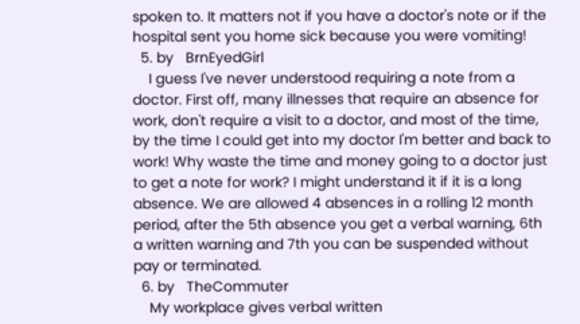spoken to. It matters not if you have a doctor's note or if the hospital sent you home sick because you were vomiting!
  5. by   BrnEyedGirl
    I guess I've never understood requiring a note from a doctor. First off, many illnesses that require an absence for work, don't require a visit to a doctor, and most of the time, by the time I could get into my doctor I'm better and back to work! Why waste the time and money going to a doctor just to get a note for work? I might understand it if it is a long absence. We are allowed 4 absences in a rolling 12 month period, after the 5th absence you get a verbal warning, 6th a written warning and 7th you can be suspended without pay or terminated.
  6. by   TheCommuter
    My workplace gives verbal written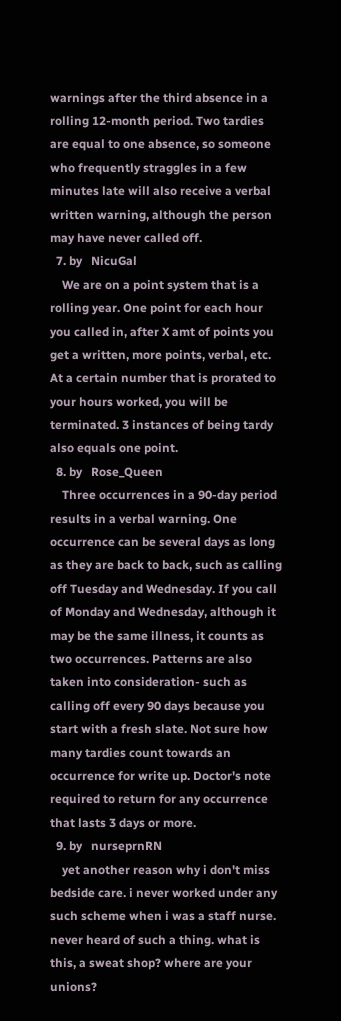warnings after the third absence in a rolling 12-month period. Two tardies are equal to one absence, so someone who frequently straggles in a few minutes late will also receive a verbal written warning, although the person may have never called off.
  7. by   NicuGal
    We are on a point system that is a rolling year. One point for each hour you called in, after X amt of points you get a written, more points, verbal, etc. At a certain number that is prorated to your hours worked, you will be terminated. 3 instances of being tardy also equals one point.
  8. by   Rose_Queen
    Three occurrences in a 90-day period results in a verbal warning. One occurrence can be several days as long as they are back to back, such as calling off Tuesday and Wednesday. If you call of Monday and Wednesday, although it may be the same illness, it counts as two occurrences. Patterns are also taken into consideration- such as calling off every 90 days because you start with a fresh slate. Not sure how many tardies count towards an occurrence for write up. Doctor's note required to return for any occurrence that lasts 3 days or more.
  9. by   nurseprnRN
    yet another reason why i don't miss bedside care. i never worked under any such scheme when i was a staff nurse. never heard of such a thing. what is this, a sweat shop? where are your unions?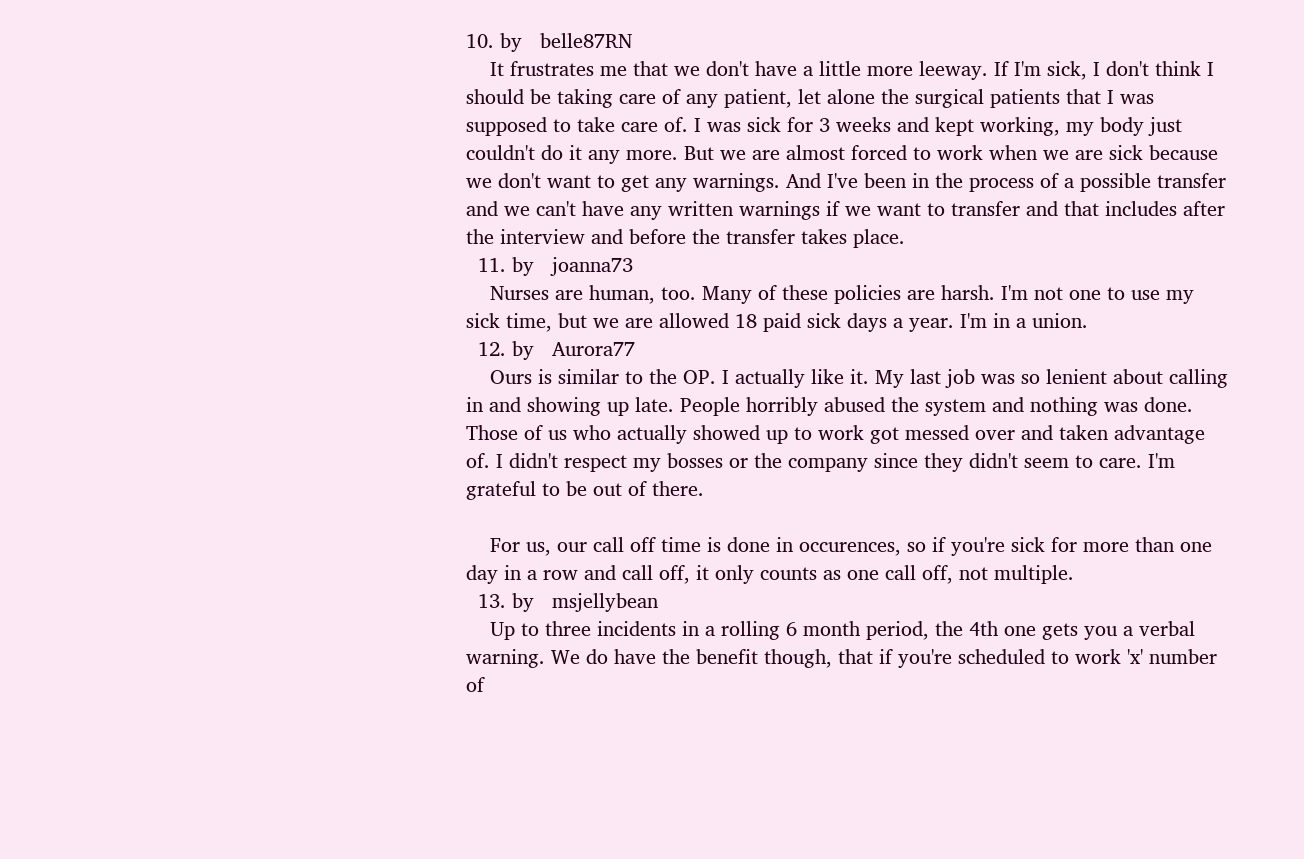10. by   belle87RN
    It frustrates me that we don't have a little more leeway. If I'm sick, I don't think I should be taking care of any patient, let alone the surgical patients that I was supposed to take care of. I was sick for 3 weeks and kept working, my body just couldn't do it any more. But we are almost forced to work when we are sick because we don't want to get any warnings. And I've been in the process of a possible transfer and we can't have any written warnings if we want to transfer and that includes after the interview and before the transfer takes place.
  11. by   joanna73
    Nurses are human, too. Many of these policies are harsh. I'm not one to use my sick time, but we are allowed 18 paid sick days a year. I'm in a union.
  12. by   Aurora77
    Ours is similar to the OP. I actually like it. My last job was so lenient about calling in and showing up late. People horribly abused the system and nothing was done. Those of us who actually showed up to work got messed over and taken advantage of. I didn't respect my bosses or the company since they didn't seem to care. I'm grateful to be out of there.

    For us, our call off time is done in occurences, so if you're sick for more than one day in a row and call off, it only counts as one call off, not multiple.
  13. by   msjellybean
    Up to three incidents in a rolling 6 month period, the 4th one gets you a verbal warning. We do have the benefit though, that if you're scheduled to work 'x' number of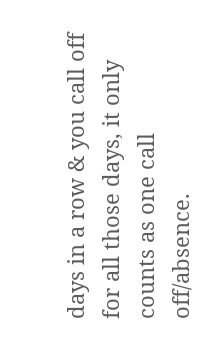days in a row & you call off for all those days, it only counts as one call off/absence.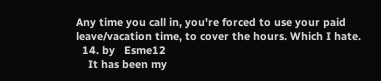Any time you call in, you're forced to use your paid leave/vacation time, to cover the hours. Which I hate.
  14. by   Esme12
    It has been my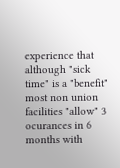experience that although "sick time" is a "benefit" most non union facilities "allow" 3 ocurances in 6 months with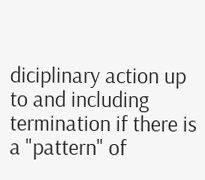diciplinary action up to and including termination if there is a "pattern" of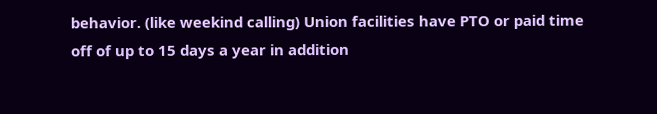behavior. (like weekind calling) Union facilities have PTO or paid time off of up to 15 days a year in addition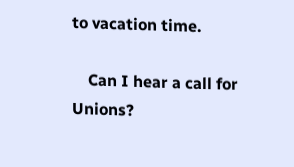to vacation time.

    Can I hear a call for Unions?